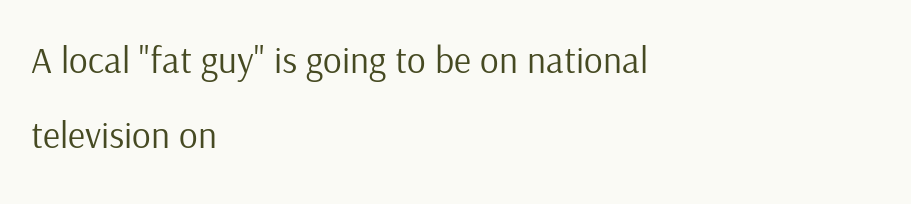A local "fat guy" is going to be on national television on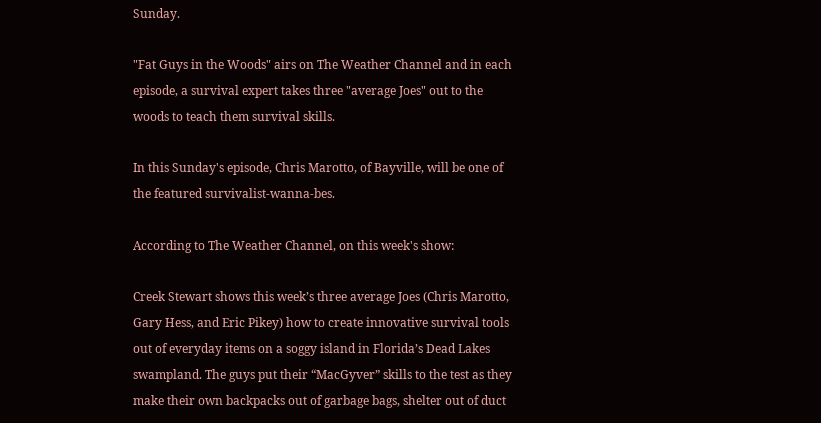Sunday.

"Fat Guys in the Woods" airs on The Weather Channel and in each episode, a survival expert takes three "average Joes" out to the woods to teach them survival skills.

In this Sunday's episode, Chris Marotto, of Bayville, will be one of the featured survivalist-wanna-bes.

According to The Weather Channel, on this week's show:

Creek Stewart shows this week’s three average Joes (Chris Marotto, Gary Hess, and Eric Pikey) how to create innovative survival tools out of everyday items on a soggy island in Florida’s Dead Lakes swampland. The guys put their “MacGyver” skills to the test as they make their own backpacks out of garbage bags, shelter out of duct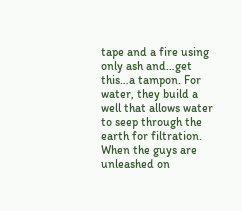tape and a fire using only ash and…get this…a tampon. For water, they build a well that allows water to seep through the earth for filtration. When the guys are unleashed on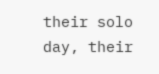their solo day, their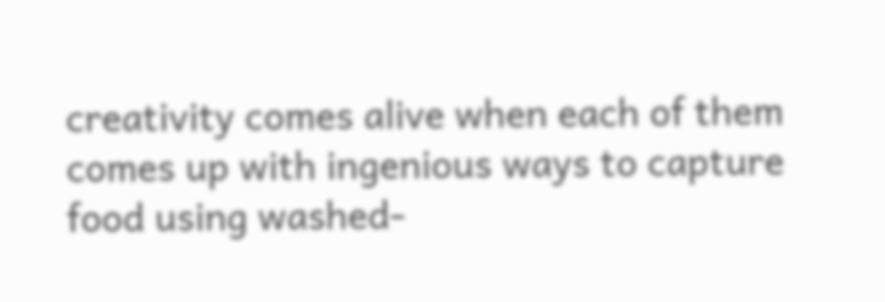creativity comes alive when each of them comes up with ingenious ways to capture food using washed-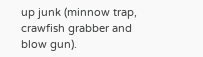up junk (minnow trap, crawfish grabber and blow gun).